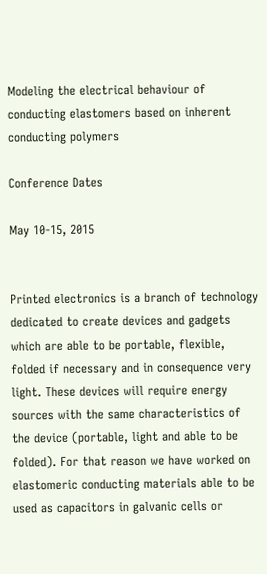Modeling the electrical behaviour of conducting elastomers based on inherent conducting polymers

Conference Dates

May 10-15, 2015


Printed electronics is a branch of technology dedicated to create devices and gadgets which are able to be portable, flexible, folded if necessary and in consequence very light. These devices will require energy sources with the same characteristics of the device (portable, light and able to be folded). For that reason we have worked on elastomeric conducting materials able to be used as capacitors in galvanic cells or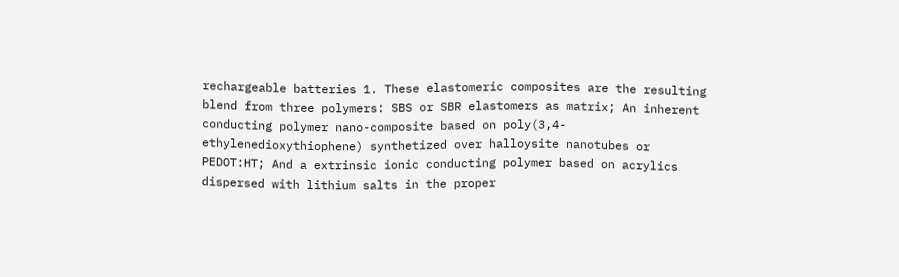rechargeable batteries 1. These elastomeric composites are the resulting blend from three polymers: SBS or SBR elastomers as matrix; An inherent conducting polymer nano-composite based on poly(3,4-ethylenedioxythiophene) synthetized over halloysite nanotubes or PEDOT:HT; And a extrinsic ionic conducting polymer based on acrylics dispersed with lithium salts in the proper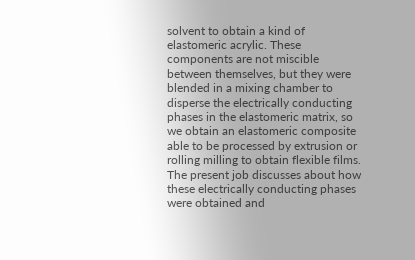solvent to obtain a kind of elastomeric acrylic. These components are not miscible between themselves, but they were blended in a mixing chamber to disperse the electrically conducting phases in the elastomeric matrix, so we obtain an elastomeric composite able to be processed by extrusion or rolling milling to obtain flexible films. The present job discusses about how these electrically conducting phases were obtained and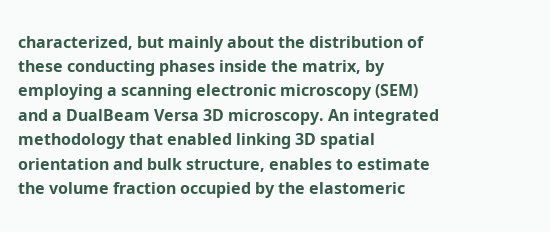characterized, but mainly about the distribution of these conducting phases inside the matrix, by employing a scanning electronic microscopy (SEM) and a DualBeam Versa 3D microscopy. An integrated methodology that enabled linking 3D spatial orientation and bulk structure, enables to estimate the volume fraction occupied by the elastomeric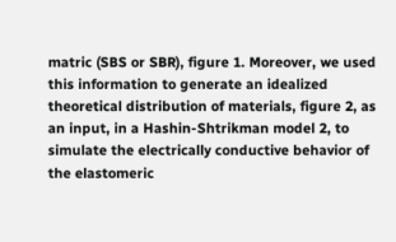matric (SBS or SBR), figure 1. Moreover, we used this information to generate an idealized theoretical distribution of materials, figure 2, as an input, in a Hashin-Shtrikman model 2, to simulate the electrically conductive behavior of the elastomeric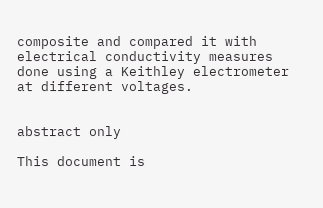composite and compared it with electrical conductivity measures done using a Keithley electrometer at different voltages.


abstract only

This document is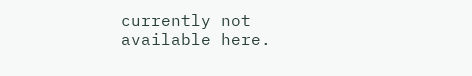currently not available here.